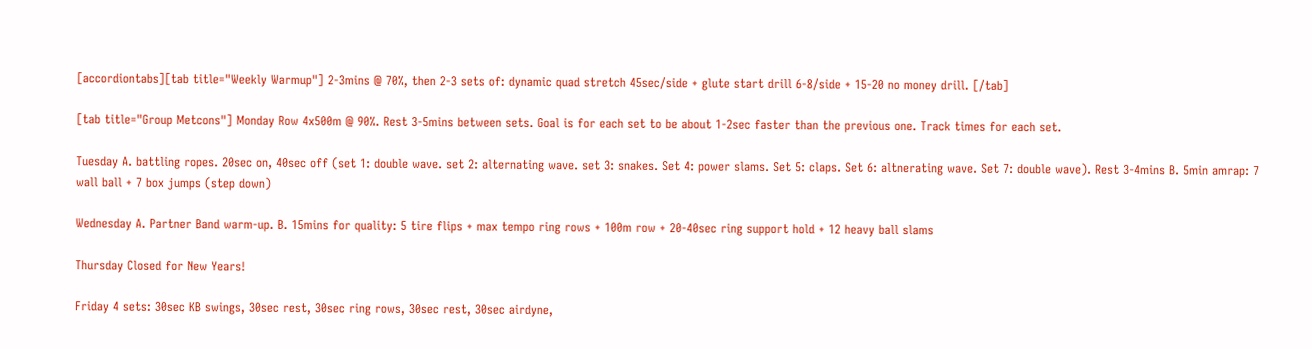[accordiontabs][tab title="Weekly Warmup"] 2-3mins @ 70%, then 2-3 sets of: dynamic quad stretch 45sec/side + glute start drill 6-8/side + 15-20 no money drill. [/tab]

[tab title="Group Metcons"] Monday Row 4x500m @ 90%. Rest 3-5mins between sets. Goal is for each set to be about 1-2sec faster than the previous one. Track times for each set.

Tuesday A. battling ropes. 20sec on, 40sec off (set 1: double wave. set 2: alternating wave. set 3: snakes. Set 4: power slams. Set 5: claps. Set 6: altnerating wave. Set 7: double wave). Rest 3-4mins B. 5min amrap: 7 wall ball + 7 box jumps (step down)

Wednesday A. Partner Band warm-up. B. 15mins for quality: 5 tire flips + max tempo ring rows + 100m row + 20-40sec ring support hold + 12 heavy ball slams

Thursday Closed for New Years!

Friday 4 sets: 30sec KB swings, 30sec rest, 30sec ring rows, 30sec rest, 30sec airdyne,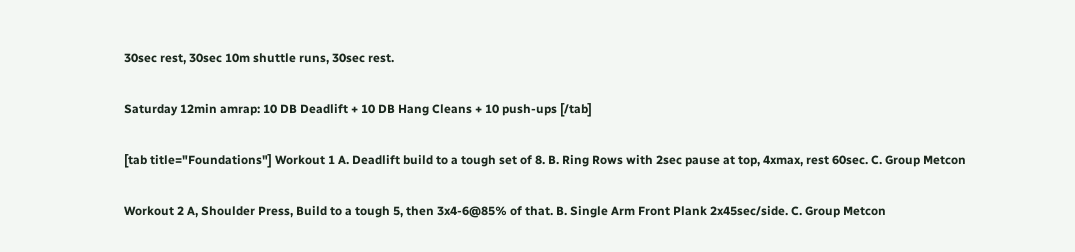30sec rest, 30sec 10m shuttle runs, 30sec rest.

Saturday 12min amrap: 10 DB Deadlift + 10 DB Hang Cleans + 10 push-ups [/tab]

[tab title="Foundations"] Workout 1 A. Deadlift build to a tough set of 8. B. Ring Rows with 2sec pause at top, 4xmax, rest 60sec. C. Group Metcon

Workout 2 A, Shoulder Press, Build to a tough 5, then 3x4-6@85% of that. B. Single Arm Front Plank 2x45sec/side. C. Group Metcon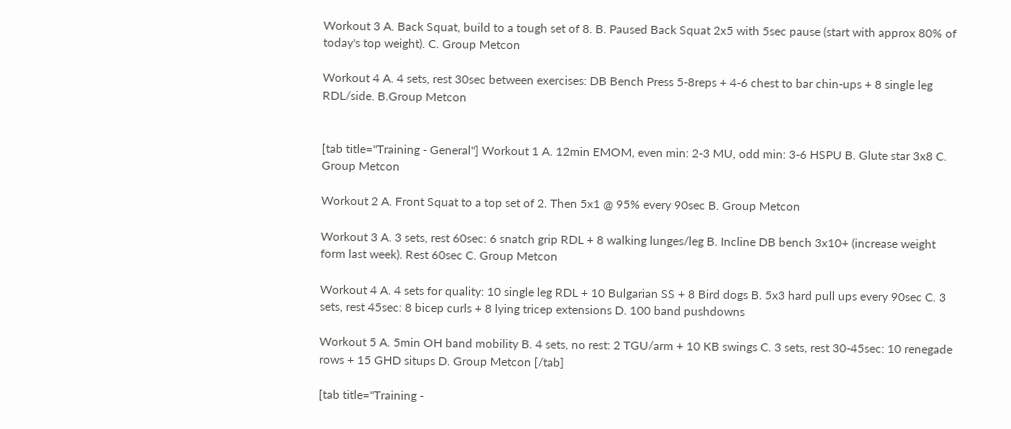Workout 3 A. Back Squat, build to a tough set of 8. B. Paused Back Squat 2x5 with 5sec pause (start with approx 80% of today's top weight). C. Group Metcon

Workout 4 A. 4 sets, rest 30sec between exercises: DB Bench Press 5-8reps + 4-6 chest to bar chin-ups + 8 single leg RDL/side. B.Group Metcon


[tab title="Training - General"] Workout 1 A. 12min EMOM, even min: 2-3 MU, odd min: 3-6 HSPU B. Glute star 3x8 C. Group Metcon

Workout 2 A. Front Squat to a top set of 2. Then 5x1 @ 95% every 90sec B. Group Metcon

Workout 3 A. 3 sets, rest 60sec: 6 snatch grip RDL + 8 walking lunges/leg B. Incline DB bench 3x10+ (increase weight form last week). Rest 60sec C. Group Metcon

Workout 4 A. 4 sets for quality: 10 single leg RDL + 10 Bulgarian SS + 8 Bird dogs B. 5x3 hard pull ups every 90sec C. 3 sets, rest 45sec: 8 bicep curls + 8 lying tricep extensions D. 100 band pushdowns

Workout 5 A. 5min OH band mobility B. 4 sets, no rest: 2 TGU/arm + 10 KB swings C. 3 sets, rest 30-45sec: 10 renegade rows + 15 GHD situps D. Group Metcon [/tab]

[tab title="Training -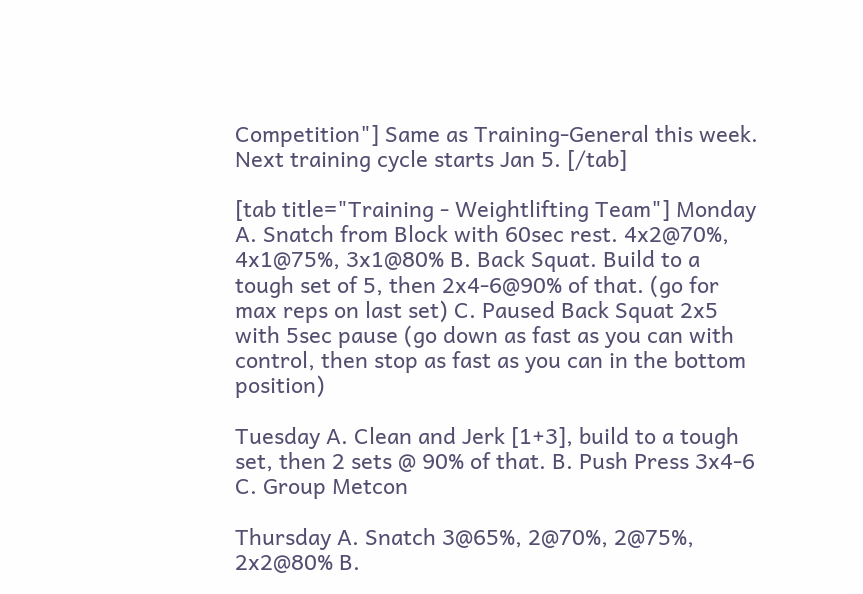Competition"] Same as Training-General this week. Next training cycle starts Jan 5. [/tab]

[tab title="Training - Weightlifting Team"] Monday A. Snatch from Block with 60sec rest. 4x2@70%, 4x1@75%, 3x1@80% B. Back Squat. Build to a tough set of 5, then 2x4-6@90% of that. (go for max reps on last set) C. Paused Back Squat 2x5 with 5sec pause (go down as fast as you can with control, then stop as fast as you can in the bottom position)

Tuesday A. Clean and Jerk [1+3], build to a tough set, then 2 sets @ 90% of that. B. Push Press 3x4-6 C. Group Metcon

Thursday A. Snatch 3@65%, 2@70%, 2@75%, 2x2@80% B.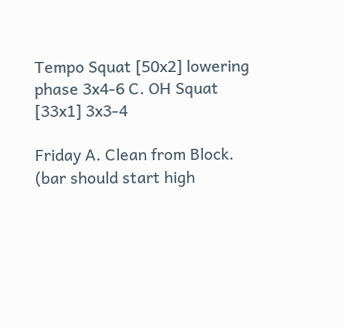Tempo Squat [50x2] lowering phase 3x4-6 C. OH Squat [33x1] 3x3-4

Friday A. Clean from Block. (bar should start high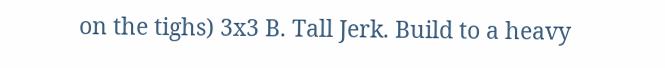on the tighs) 3x3 B. Tall Jerk. Build to a heavy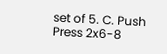set of 5. C. Push Press 2x6-8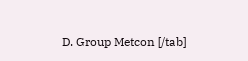D. Group Metcon [/tab]